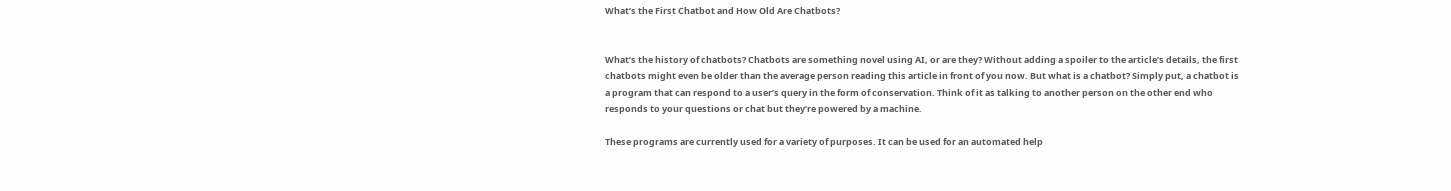What’s the First Chatbot and How Old Are Chatbots?


What’s the history of chatbots? Chatbots are something novel using AI, or are they? Without adding a spoiler to the article’s details, the first chatbots might even be older than the average person reading this article in front of you now. But what is a chatbot? Simply put, a chatbot is a program that can respond to a user’s query in the form of conservation. Think of it as talking to another person on the other end who responds to your questions or chat but they’re powered by a machine.

These programs are currently used for a variety of purposes. It can be used for an automated help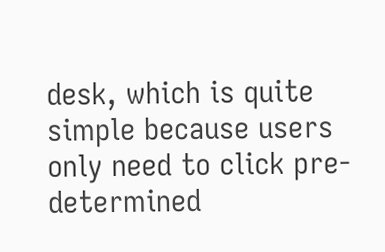desk, which is quite simple because users only need to click pre-determined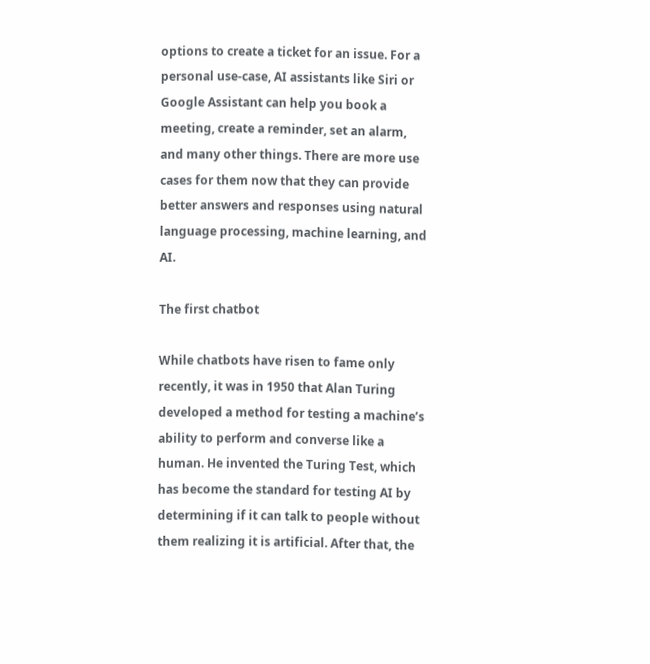options to create a ticket for an issue. For a personal use-case, AI assistants like Siri or Google Assistant can help you book a meeting, create a reminder, set an alarm, and many other things. There are more use cases for them now that they can provide better answers and responses using natural language processing, machine learning, and AI.

The first chatbot

While chatbots have risen to fame only recently, it was in 1950 that Alan Turing developed a method for testing a machine’s ability to perform and converse like a human. He invented the Turing Test, which has become the standard for testing AI by determining if it can talk to people without them realizing it is artificial. After that, the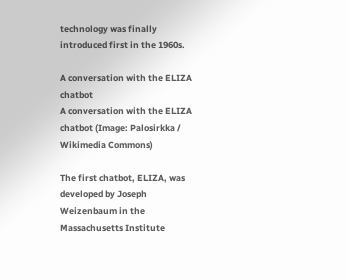technology was finally introduced first in the 1960s.

A conversation with the ELIZA chatbot
A conversation with the ELIZA chatbot (Image: Palosirkka / Wikimedia Commons)

The first chatbot, ELIZA, was developed by Joseph Weizenbaum in the Massachusetts Institute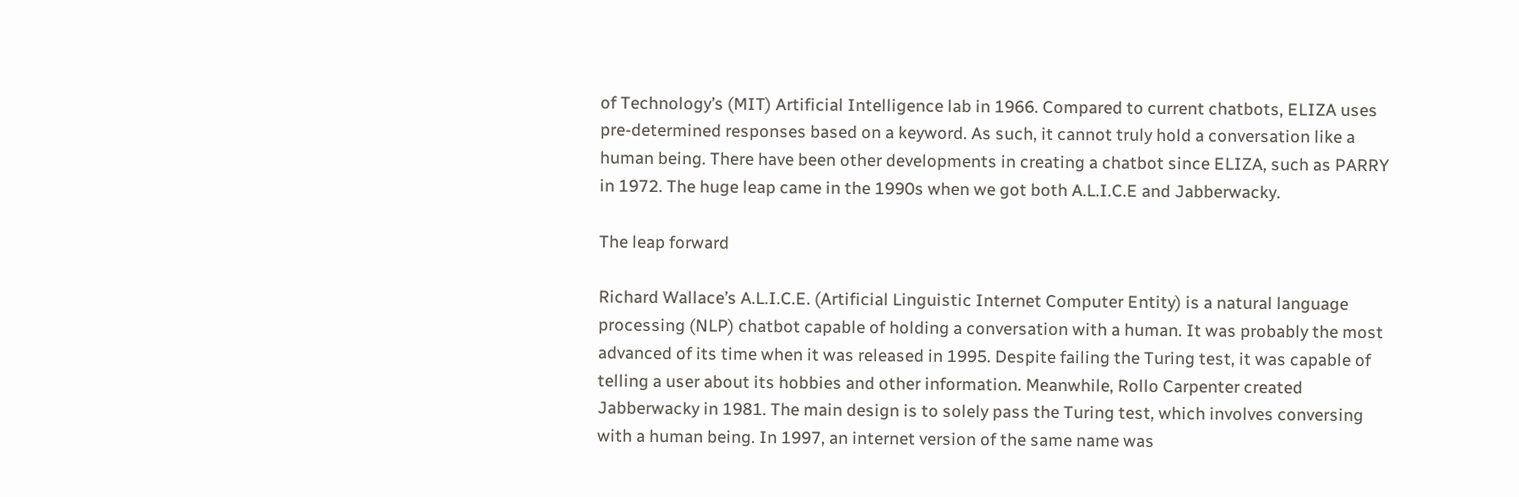of Technology’s (MIT) Artificial Intelligence lab in 1966. Compared to current chatbots, ELIZA uses pre-determined responses based on a keyword. As such, it cannot truly hold a conversation like a human being. There have been other developments in creating a chatbot since ELIZA, such as PARRY in 1972. The huge leap came in the 1990s when we got both A.L.I.C.E and Jabberwacky.

The leap forward

Richard Wallace’s A.L.I.C.E. (Artificial Linguistic Internet Computer Entity) is a natural language processing (NLP) chatbot capable of holding a conversation with a human. It was probably the most advanced of its time when it was released in 1995. Despite failing the Turing test, it was capable of telling a user about its hobbies and other information. Meanwhile, Rollo Carpenter created Jabberwacky in 1981. The main design is to solely pass the Turing test, which involves conversing with a human being. In 1997, an internet version of the same name was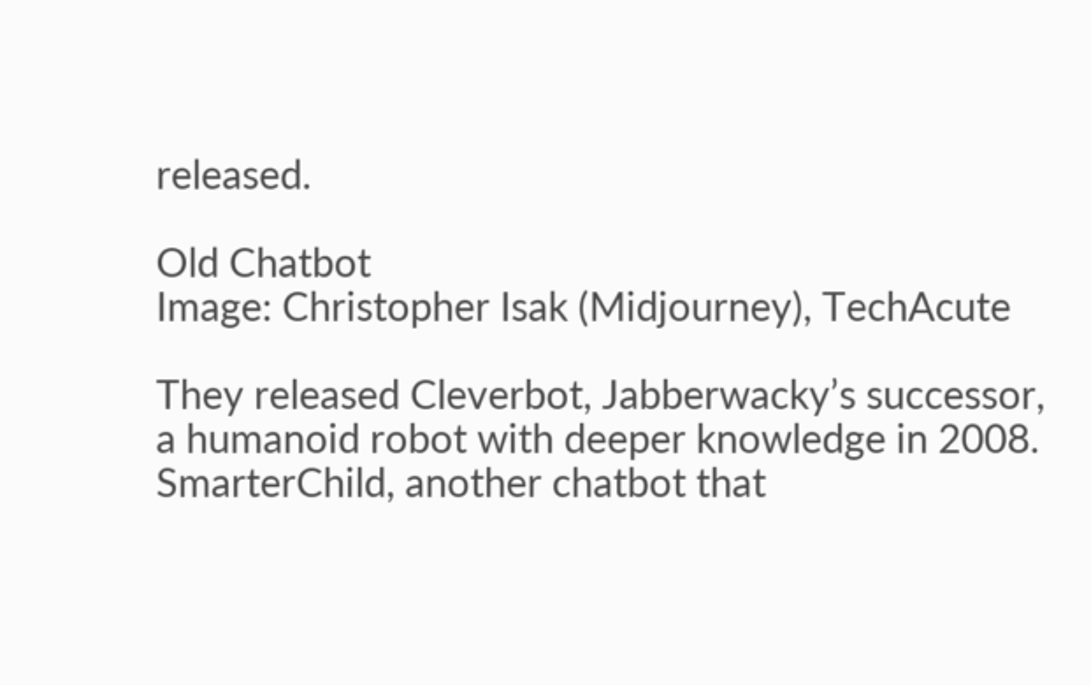released.

Old Chatbot
Image: Christopher Isak (Midjourney), TechAcute

They released Cleverbot, Jabberwacky’s successor, a humanoid robot with deeper knowledge in 2008. SmarterChild, another chatbot that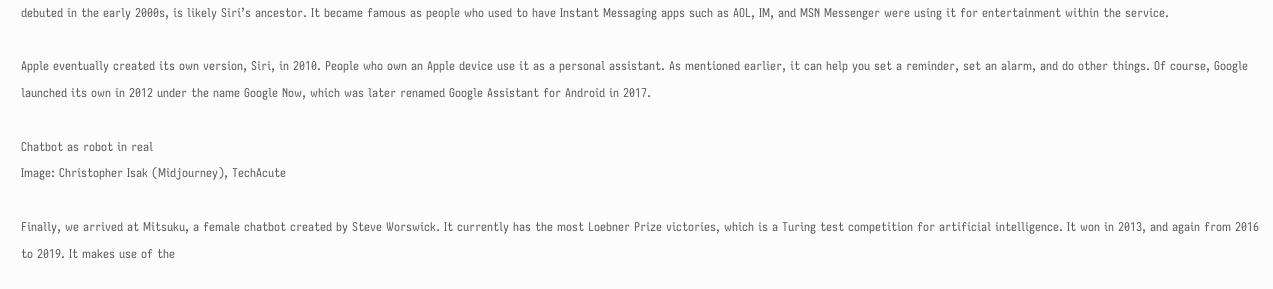debuted in the early 2000s, is likely Siri’s ancestor. It became famous as people who used to have Instant Messaging apps such as AOL, IM, and MSN Messenger were using it for entertainment within the service.

Apple eventually created its own version, Siri, in 2010. People who own an Apple device use it as a personal assistant. As mentioned earlier, it can help you set a reminder, set an alarm, and do other things. Of course, Google launched its own in 2012 under the name Google Now, which was later renamed Google Assistant for Android in 2017.

Chatbot as robot in real
Image: Christopher Isak (Midjourney), TechAcute

Finally, we arrived at Mitsuku, a female chatbot created by Steve Worswick. It currently has the most Loebner Prize victories, which is a Turing test competition for artificial intelligence. It won in 2013, and again from 2016 to 2019. It makes use of the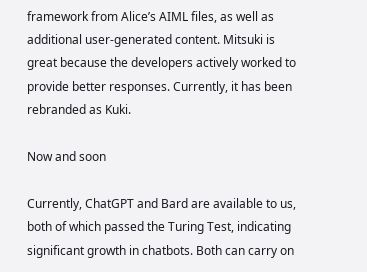framework from Alice’s AIML files, as well as additional user-generated content. Mitsuki is great because the developers actively worked to provide better responses. Currently, it has been rebranded as Kuki.

Now and soon

Currently, ChatGPT and Bard are available to us, both of which passed the Turing Test, indicating significant growth in chatbots. Both can carry on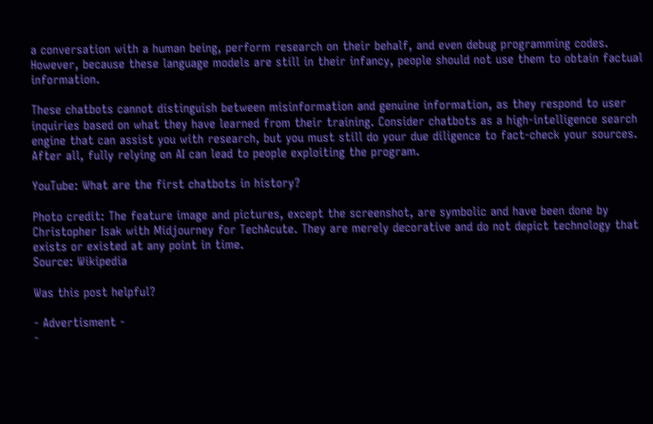a conversation with a human being, perform research on their behalf, and even debug programming codes. However, because these language models are still in their infancy, people should not use them to obtain factual information.

These chatbots cannot distinguish between misinformation and genuine information, as they respond to user inquiries based on what they have learned from their training. Consider chatbots as a high-intelligence search engine that can assist you with research, but you must still do your due diligence to fact-check your sources. After all, fully relying on AI can lead to people exploiting the program.

YouTube: What are the first chatbots in history?

Photo credit: The feature image and pictures, except the screenshot, are symbolic and have been done by Christopher Isak with Midjourney for TechAcute. They are merely decorative and do not depict technology that exists or existed at any point in time.
Source: Wikipedia

Was this post helpful?

- Advertisment -
-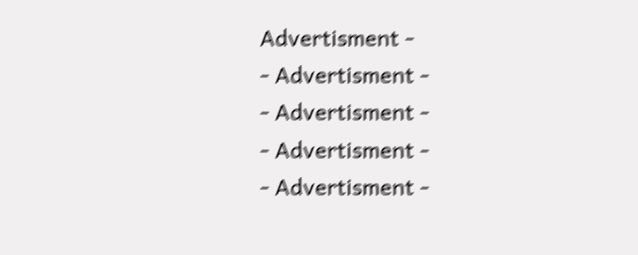Advertisment -
- Advertisment -
- Advertisment -
- Advertisment -
- Advertisment -